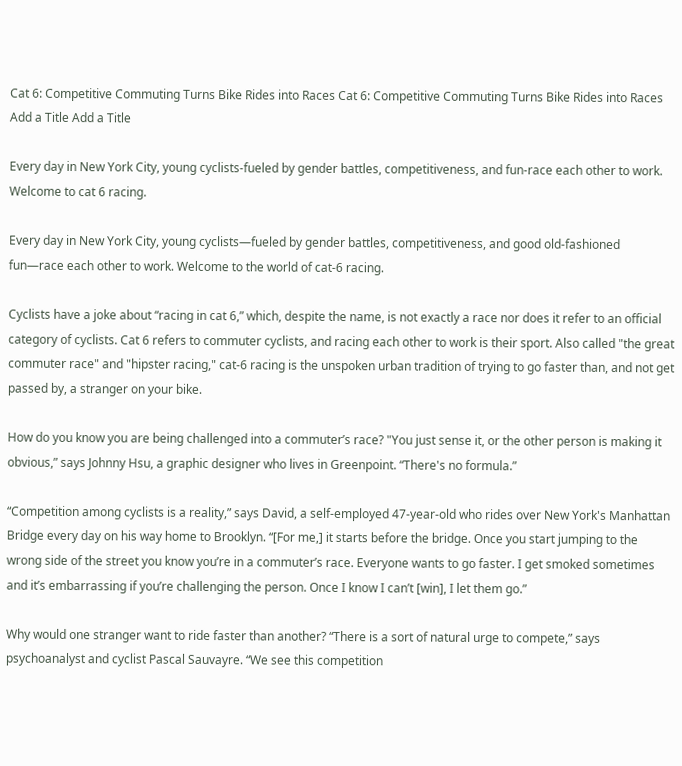Cat 6: Competitive Commuting Turns Bike Rides into Races Cat 6: Competitive Commuting Turns Bike Rides into Races Add a Title Add a Title

Every day in New York City, young cyclists-fueled by gender battles, competitiveness, and fun-race each other to work. Welcome to cat 6 racing.

Every day in New York City, young cyclists—fueled by gender battles, competitiveness, and good old-fashioned fun—race each other to work. Welcome to the world of cat-6 racing.

Cyclists have a joke about “racing in cat 6,” which, despite the name, is not exactly a race nor does it refer to an official category of cyclists. Cat 6 refers to commuter cyclists, and racing each other to work is their sport. Also called "the great commuter race" and "hipster racing," cat-6 racing is the unspoken urban tradition of trying to go faster than, and not get passed by, a stranger on your bike.

How do you know you are being challenged into a commuter’s race? "You just sense it, or the other person is making it obvious,” says Johnny Hsu, a graphic designer who lives in Greenpoint. “There's no formula.”

“Competition among cyclists is a reality,” says David, a self-employed 47-year-old who rides over New York's Manhattan Bridge every day on his way home to Brooklyn. “[For me,] it starts before the bridge. Once you start jumping to the wrong side of the street you know you’re in a commuter’s race. Everyone wants to go faster. I get smoked sometimes and it’s embarrassing if you’re challenging the person. Once I know I can’t [win], I let them go.”

Why would one stranger want to ride faster than another? “There is a sort of natural urge to compete,” says psychoanalyst and cyclist Pascal Sauvayre. “We see this competition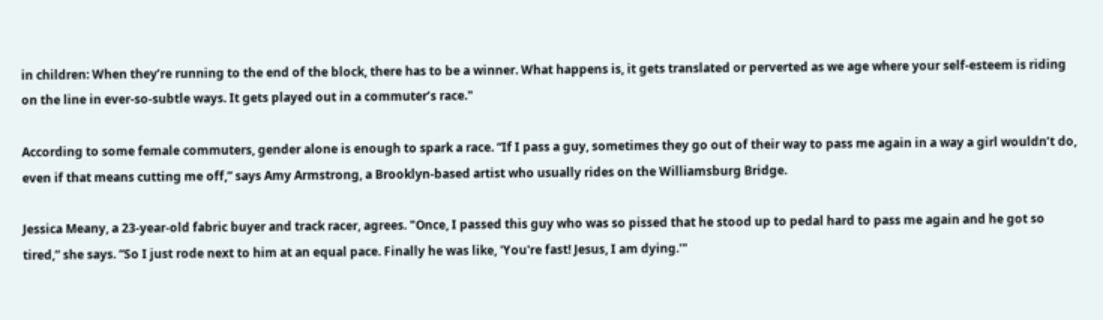in children: When they’re running to the end of the block, there has to be a winner. What happens is, it gets translated or perverted as we age where your self-esteem is riding on the line in ever-so-subtle ways. It gets played out in a commuter’s race."

According to some female commuters, gender alone is enough to spark a race. “If I pass a guy, sometimes they go out of their way to pass me again in a way a girl wouldn’t do, even if that means cutting me off,” says Amy Armstrong, a Brooklyn-based artist who usually rides on the Williamsburg Bridge.

Jessica Meany, a 23-year-old fabric buyer and track racer, agrees. "Once, I passed this guy who was so pissed that he stood up to pedal hard to pass me again and he got so tired,” she says. “So I just rode next to him at an equal pace. Finally he was like, 'You're fast! Jesus, I am dying.'"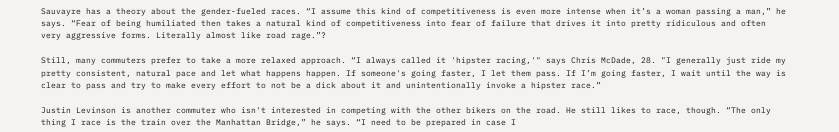Sauvayre has a theory about the gender-fueled races. “I assume this kind of competitiveness is even more intense when it’s a woman passing a man,” he says. “Fear of being humiliated then takes a natural kind of competitiveness into fear of failure that drives it into pretty ridiculous and often very aggressive forms. Literally almost like road rage.”?

Still, many commuters prefer to take a more relaxed approach. “I always called it 'hipster racing,'" says Chris McDade, 28. "I generally just ride my pretty consistent, natural pace and let what happens happen. If someone's going faster, I let them pass. If I’m going faster, I wait until the way is clear to pass and try to make every effort to not be a dick about it and unintentionally invoke a hipster race.”

Justin Levinson is another commuter who isn't interested in competing with the other bikers on the road. He still likes to race, though. “The only thing I race is the train over the Manhattan Bridge,” he says. “I need to be prepared in case I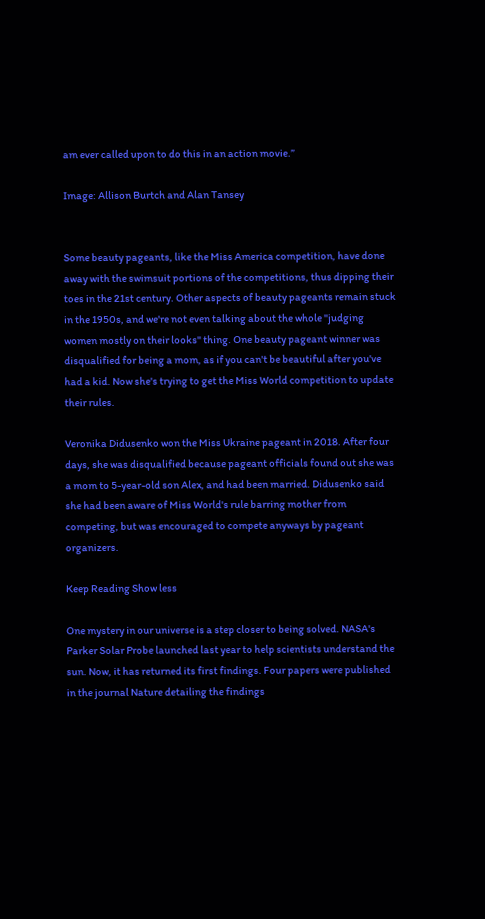am ever called upon to do this in an action movie.”

Image: Allison Burtch and Alan Tansey


Some beauty pageants, like the Miss America competition, have done away with the swimsuit portions of the competitions, thus dipping their toes in the 21st century. Other aspects of beauty pageants remain stuck in the 1950s, and we're not even talking about the whole "judging women mostly on their looks" thing. One beauty pageant winner was disqualified for being a mom, as if you can't be beautiful after you've had a kid. Now she's trying to get the Miss World competition to update their rules.

Veronika Didusenko won the Miss Ukraine pageant in 2018. After four days, she was disqualified because pageant officials found out she was a mom to 5-year-old son Alex, and had been married. Didusenko said she had been aware of Miss World's rule barring mother from competing, but was encouraged to compete anyways by pageant organizers.

Keep Reading Show less

One mystery in our universe is a step closer to being solved. NASA's Parker Solar Probe launched last year to help scientists understand the sun. Now, it has returned its first findings. Four papers were published in the journal Nature detailing the findings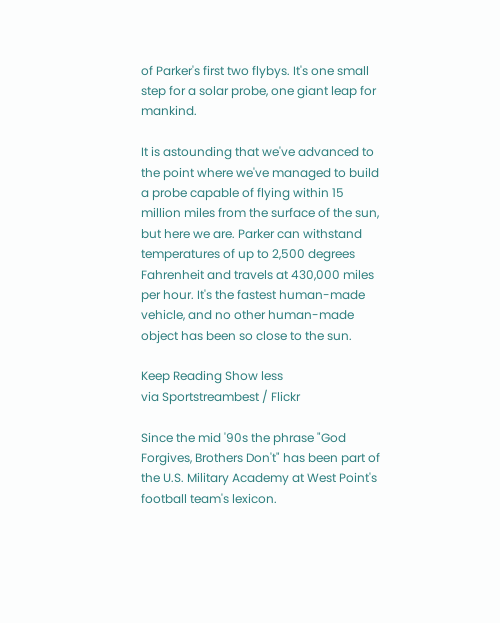of Parker's first two flybys. It's one small step for a solar probe, one giant leap for mankind.

It is astounding that we've advanced to the point where we've managed to build a probe capable of flying within 15 million miles from the surface of the sun, but here we are. Parker can withstand temperatures of up to 2,500 degrees Fahrenheit and travels at 430,000 miles per hour. It's the fastest human-made vehicle, and no other human-made object has been so close to the sun.

Keep Reading Show less
via Sportstreambest / Flickr

Since the mid '90s the phrase "God Forgives, Brothers Don't" has been part of the U.S. Military Academy at West Point's football team's lexicon.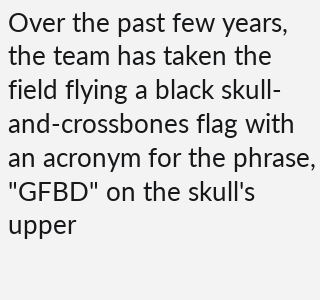Over the past few years, the team has taken the field flying a black skull-and-crossbones flag with an acronym for the phrase, "GFBD" on the skull's upper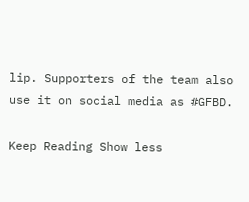lip. Supporters of the team also use it on social media as #GFBD.

Keep Reading Show less